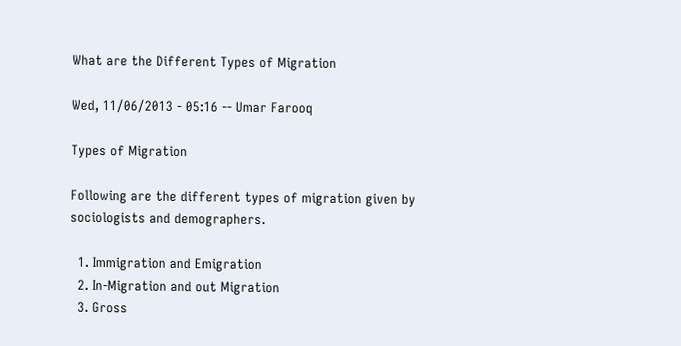What are the Different Types of Migration

Wed, 11/06/2013 - 05:16 -- Umar Farooq

Types of Migration

Following are the different types of migration given by sociologists and demographers.

  1. Immigration and Emigration
  2. In-Migration and out Migration
  3. Gross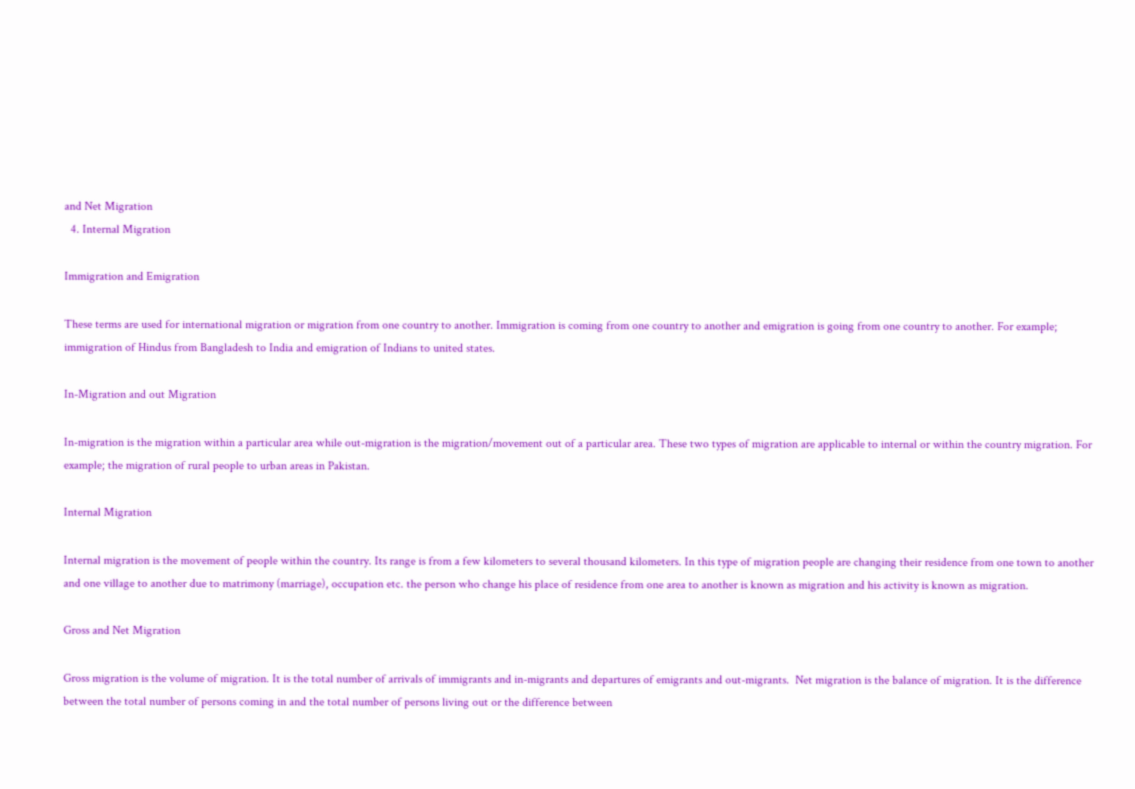and Net Migration
  4. Internal Migration

Immigration and Emigration

These terms are used for international migration or migration from one country to another. Immigration is coming from one country to another and emigration is going from one country to another. For example; immigration of Hindus from Bangladesh to India and emigration of Indians to united states.

In-Migration and out Migration

In-migration is the migration within a particular area while out-migration is the migration/movement out of a particular area. These two types of migration are applicable to internal or within the country migration. For example; the migration of rural people to urban areas in Pakistan.

Internal Migration

Internal migration is the movement of people within the country. Its range is from a few kilometers to several thousand kilometers. In this type of migration people are changing their residence from one town to another and one village to another due to matrimony (marriage), occupation etc. the person who change his place of residence from one area to another is known as migration and his activity is known as migration.

Gross and Net Migration

Gross migration is the volume of migration. It is the total number of arrivals of immigrants and in-migrants and departures of emigrants and out-migrants.  Net migration is the balance of migration. It is the difference between the total number of persons coming in and the total number of persons living out or the difference between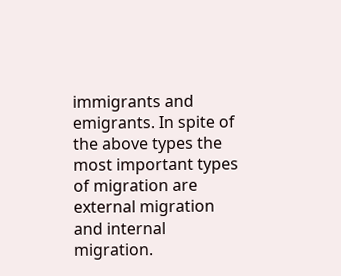immigrants and emigrants. In spite of the above types the most important types of migration are external migration and internal migration.